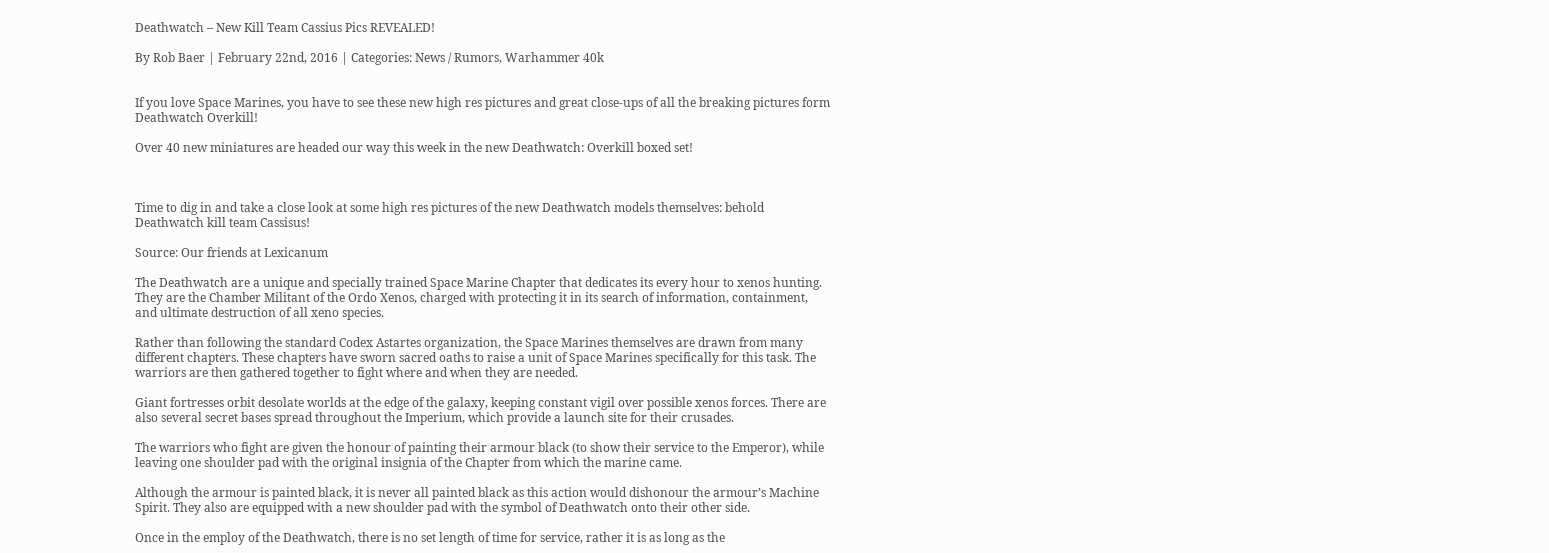Deathwatch – New Kill Team Cassius Pics REVEALED!

By Rob Baer | February 22nd, 2016 | Categories: News / Rumors, Warhammer 40k


If you love Space Marines, you have to see these new high res pictures and great close-ups of all the breaking pictures form Deathwatch Overkill!

Over 40 new miniatures are headed our way this week in the new Deathwatch: Overkill boxed set!



Time to dig in and take a close look at some high res pictures of the new Deathwatch models themselves: behold Deathwatch kill team Cassisus!

Source: Our friends at Lexicanum

The Deathwatch are a unique and specially trained Space Marine Chapter that dedicates its every hour to xenos hunting. They are the Chamber Militant of the Ordo Xenos, charged with protecting it in its search of information, containment, and ultimate destruction of all xeno species.

Rather than following the standard Codex Astartes organization, the Space Marines themselves are drawn from many different chapters. These chapters have sworn sacred oaths to raise a unit of Space Marines specifically for this task. The warriors are then gathered together to fight where and when they are needed.

Giant fortresses orbit desolate worlds at the edge of the galaxy, keeping constant vigil over possible xenos forces. There are also several secret bases spread throughout the Imperium, which provide a launch site for their crusades.

The warriors who fight are given the honour of painting their armour black (to show their service to the Emperor), while leaving one shoulder pad with the original insignia of the Chapter from which the marine came.

Although the armour is painted black, it is never all painted black as this action would dishonour the armour’s Machine Spirit. They also are equipped with a new shoulder pad with the symbol of Deathwatch onto their other side.

Once in the employ of the Deathwatch, there is no set length of time for service, rather it is as long as the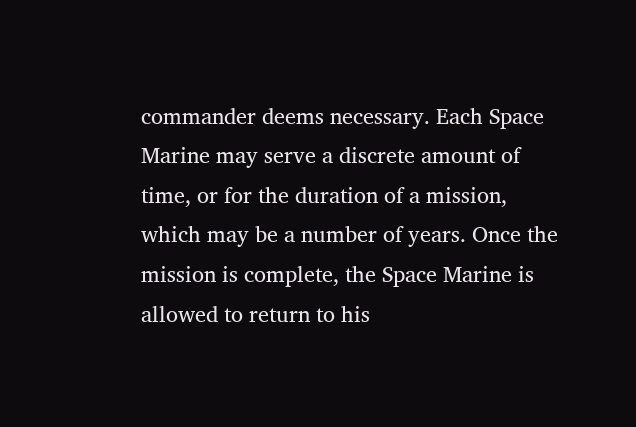commander deems necessary. Each Space Marine may serve a discrete amount of time, or for the duration of a mission, which may be a number of years. Once the mission is complete, the Space Marine is allowed to return to his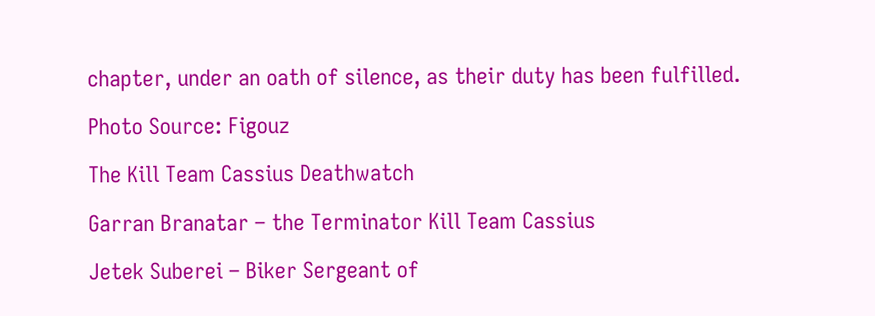chapter, under an oath of silence, as their duty has been fulfilled.

Photo Source: Figouz

The Kill Team Cassius Deathwatch

Garran Branatar – the Terminator Kill Team Cassius

Jetek Suberei – Biker Sergeant of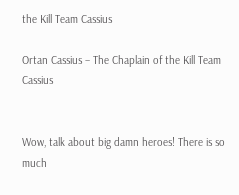the Kill Team Cassius

Ortan Cassius – The Chaplain of the Kill Team Cassius


Wow, talk about big damn heroes! There is so much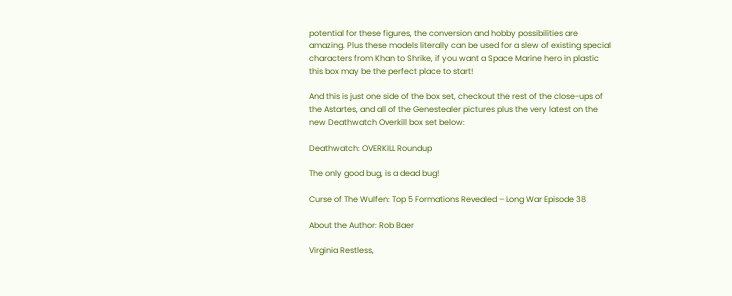potential for these figures, the conversion and hobby possibilities are amazing. Plus these models literally can be used for a slew of existing special characters from Khan to Shrike, if you want a Space Marine hero in plastic this box may be the perfect place to start!

And this is just one side of the box set, checkout the rest of the close-ups of the Astartes, and all of the Genestealer pictures plus the very latest on the new Deathwatch Overkill box set below:

Deathwatch: OVERKILL Roundup

The only good bug, is a dead bug!

Curse of The Wulfen: Top 5 Formations Revealed – Long War Episode 38

About the Author: Rob Baer

Virginia Restless,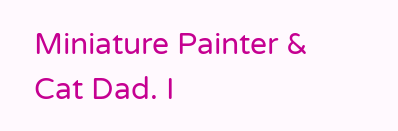Miniature Painter & Cat Dad. I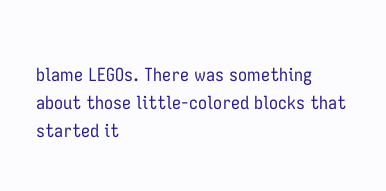blame LEGOs. There was something about those little-colored blocks that started it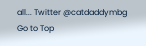all... Twitter @catdaddymbg
Go to Top